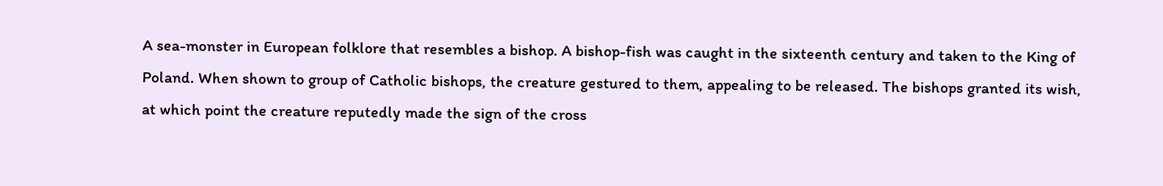A sea-monster in European folklore that resembles a bishop. A bishop-fish was caught in the sixteenth century and taken to the King of Poland. When shown to group of Catholic bishops, the creature gestured to them, appealing to be released. The bishops granted its wish, at which point the creature reputedly made the sign of the cross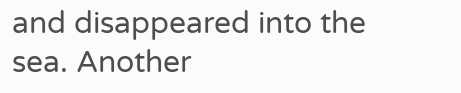and disappeared into the sea. Another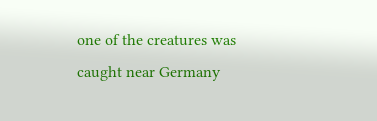one of the creatures was caught near Germany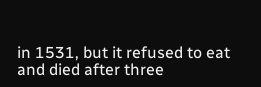in 1531, but it refused to eat and died after three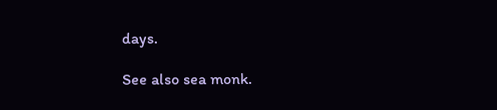days.

See also sea monk.